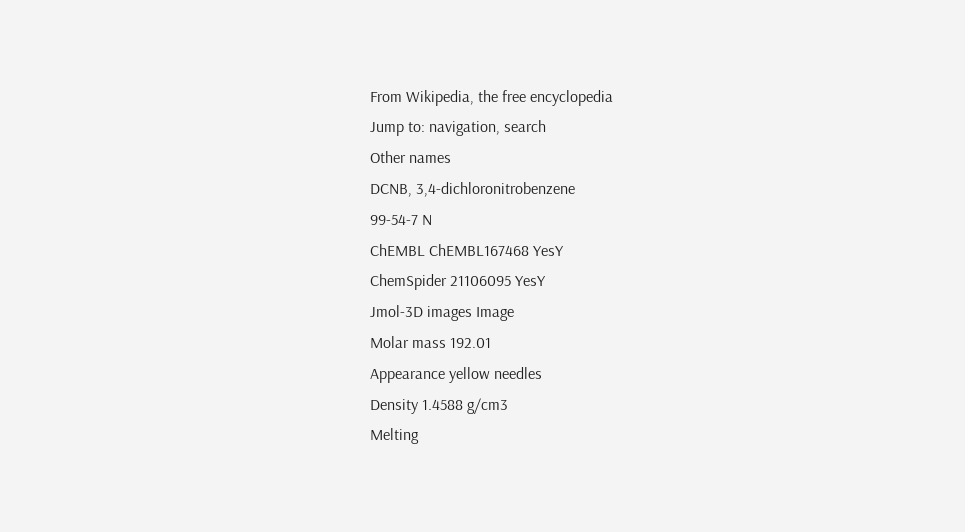From Wikipedia, the free encyclopedia
Jump to: navigation, search
Other names
DCNB, 3,4-dichloronitrobenzene
99-54-7 N
ChEMBL ChEMBL167468 YesY
ChemSpider 21106095 YesY
Jmol-3D images Image
Molar mass 192.01
Appearance yellow needles
Density 1.4588 g/cm3
Melting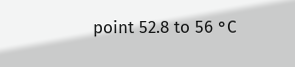point 52.8 to 56 °C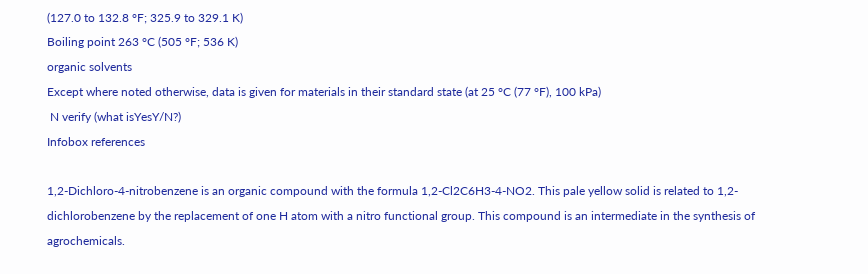(127.0 to 132.8 °F; 325.9 to 329.1 K)
Boiling point 263 °C (505 °F; 536 K)
organic solvents
Except where noted otherwise, data is given for materials in their standard state (at 25 °C (77 °F), 100 kPa)
 N verify (what isYesY/N?)
Infobox references

1,2-Dichloro-4-nitrobenzene is an organic compound with the formula 1,2-Cl2C6H3-4-NO2. This pale yellow solid is related to 1,2-dichlorobenzene by the replacement of one H atom with a nitro functional group. This compound is an intermediate in the synthesis of agrochemicals.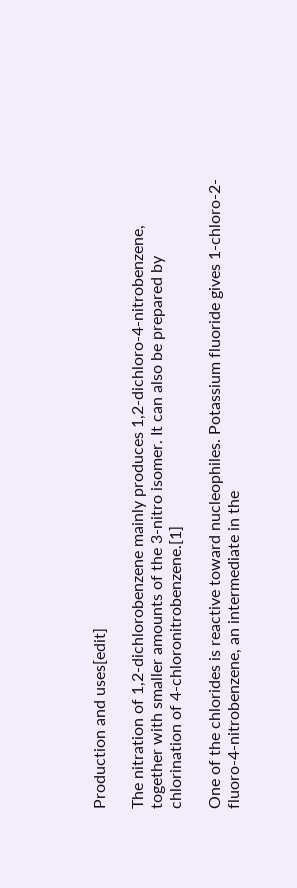Production and uses[edit]

The nitration of 1,2-dichlorobenzene mainly produces 1,2-dichloro-4-nitrobenzene, together with smaller amounts of the 3-nitro isomer. It can also be prepared by chlorination of 4-chloronitrobenzene.[1]

One of the chlorides is reactive toward nucleophiles. Potassium fluoride gives 1-chloro-2-fluoro-4-nitrobenzene, an intermediate in the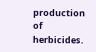production of herbicides.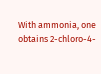With ammonia, one obtains 2-chloro-4-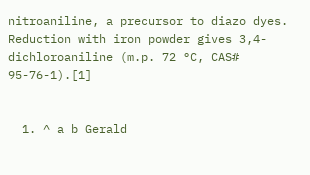nitroaniline, a precursor to diazo dyes. Reduction with iron powder gives 3,4-dichloroaniline (m.p. 72 °C, CAS# 95-76-1).[1]


  1. ^ a b Gerald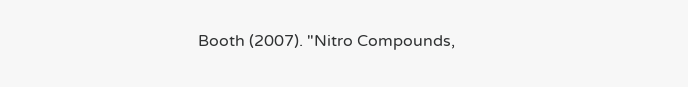Booth (2007). "Nitro Compounds,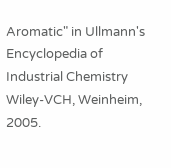Aromatic" in Ullmann's Encyclopedia of Industrial Chemistry Wiley-VCH, Weinheim, 2005.